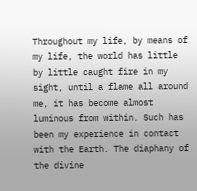Throughout my life, by means of my life, the world has little by little caught fire in my sight, until a flame all around me, it has become almost luminous from within. Such has been my experience in contact with the Earth. The diaphany of the divine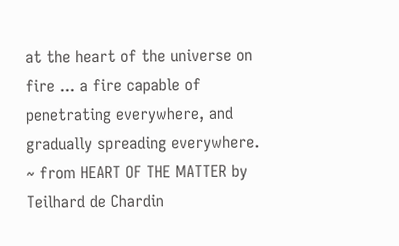at the heart of the universe on fire ... a fire capable of penetrating everywhere, and gradually spreading everywhere.
~ from HEART OF THE MATTER by Teilhard de Chardin